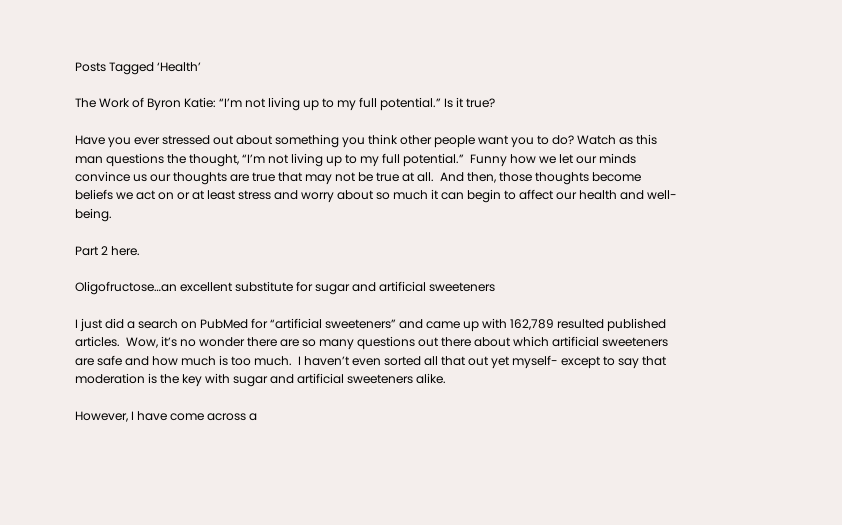Posts Tagged ‘Health’

The Work of Byron Katie: “I’m not living up to my full potential.” Is it true?

Have you ever stressed out about something you think other people want you to do? Watch as this man questions the thought, “I’m not living up to my full potential.”  Funny how we let our minds convince us our thoughts are true that may not be true at all.  And then, those thoughts become beliefs we act on or at least stress and worry about so much it can begin to affect our health and well-being.

Part 2 here.

Oligofructose…an excellent substitute for sugar and artificial sweeteners

I just did a search on PubMed for “artificial sweeteners” and came up with 162,789 resulted published articles.  Wow, it’s no wonder there are so many questions out there about which artificial sweeteners are safe and how much is too much.  I haven’t even sorted all that out yet myself- except to say that moderation is the key with sugar and artificial sweeteners alike.

However, I have come across a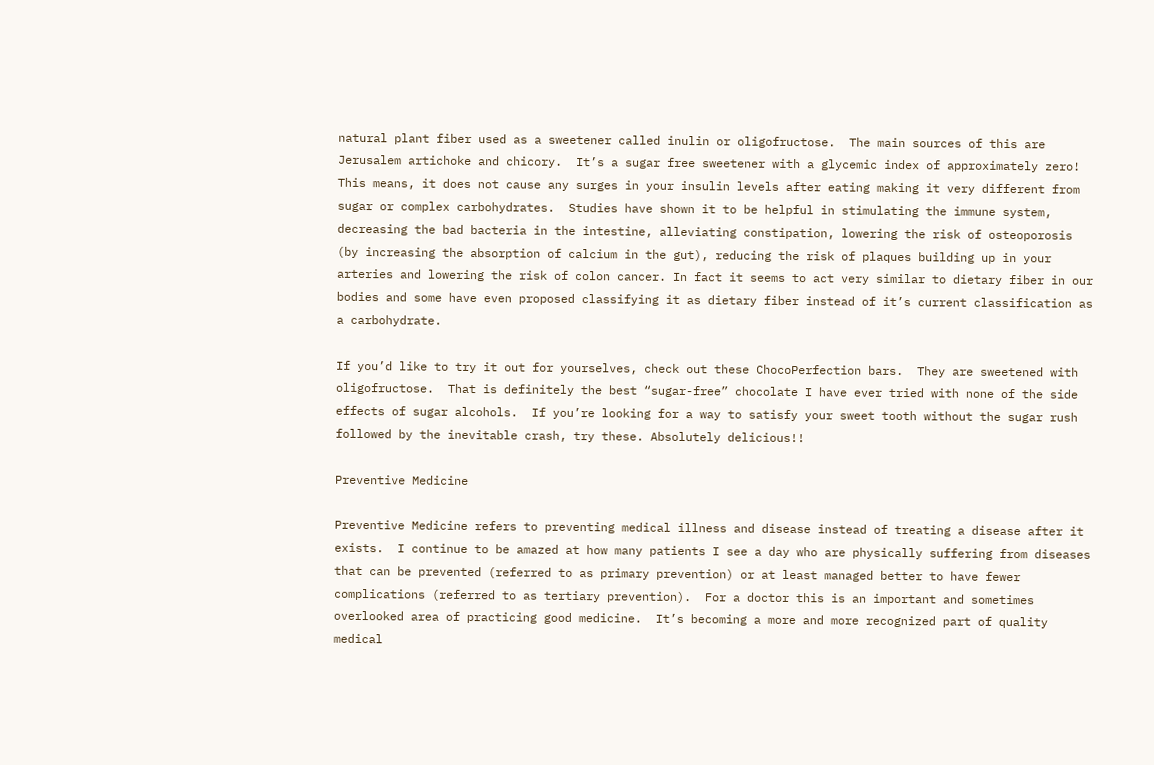natural plant fiber used as a sweetener called inulin or oligofructose.  The main sources of this are Jerusalem artichoke and chicory.  It’s a sugar free sweetener with a glycemic index of approximately zero!  This means, it does not cause any surges in your insulin levels after eating making it very different from sugar or complex carbohydrates.  Studies have shown it to be helpful in stimulating the immune system, decreasing the bad bacteria in the intestine, alleviating constipation, lowering the risk of osteoporosis (by increasing the absorption of calcium in the gut), reducing the risk of plaques building up in your arteries and lowering the risk of colon cancer. In fact it seems to act very similar to dietary fiber in our bodies and some have even proposed classifying it as dietary fiber instead of it’s current classification as a carbohydrate.

If you’d like to try it out for yourselves, check out these ChocoPerfection bars.  They are sweetened with oligofructose.  That is definitely the best “sugar-free” chocolate I have ever tried with none of the side effects of sugar alcohols.  If you’re looking for a way to satisfy your sweet tooth without the sugar rush followed by the inevitable crash, try these. Absolutely delicious!!

Preventive Medicine

Preventive Medicine refers to preventing medical illness and disease instead of treating a disease after it exists.  I continue to be amazed at how many patients I see a day who are physically suffering from diseases that can be prevented (referred to as primary prevention) or at least managed better to have fewer complications (referred to as tertiary prevention).  For a doctor this is an important and sometimes overlooked area of practicing good medicine.  It’s becoming a more and more recognized part of quality medical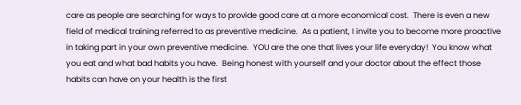care as people are searching for ways to provide good care at a more economical cost.  There is even a new field of medical training referred to as preventive medicine.  As a patient, I invite you to become more proactive in taking part in your own preventive medicine.  YOU are the one that lives your life everyday!  You know what you eat and what bad habits you have.  Being honest with yourself and your doctor about the effect those habits can have on your health is the first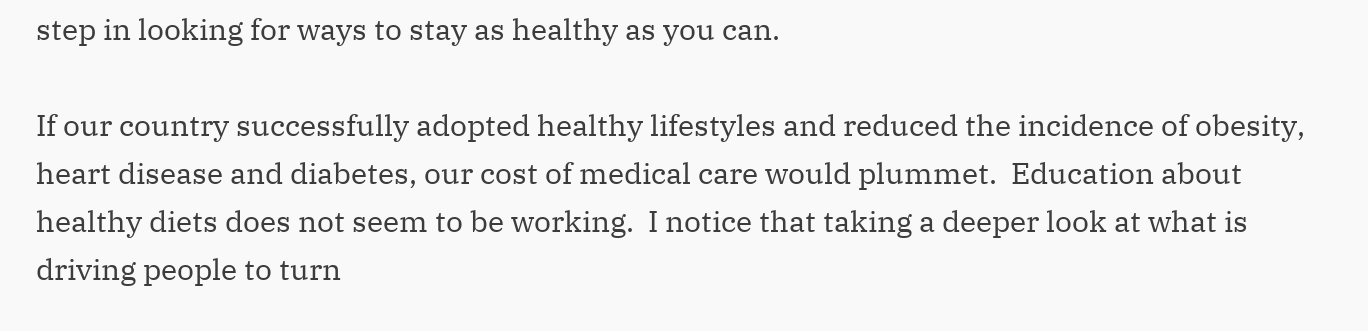step in looking for ways to stay as healthy as you can.

If our country successfully adopted healthy lifestyles and reduced the incidence of obesity, heart disease and diabetes, our cost of medical care would plummet.  Education about healthy diets does not seem to be working.  I notice that taking a deeper look at what is driving people to turn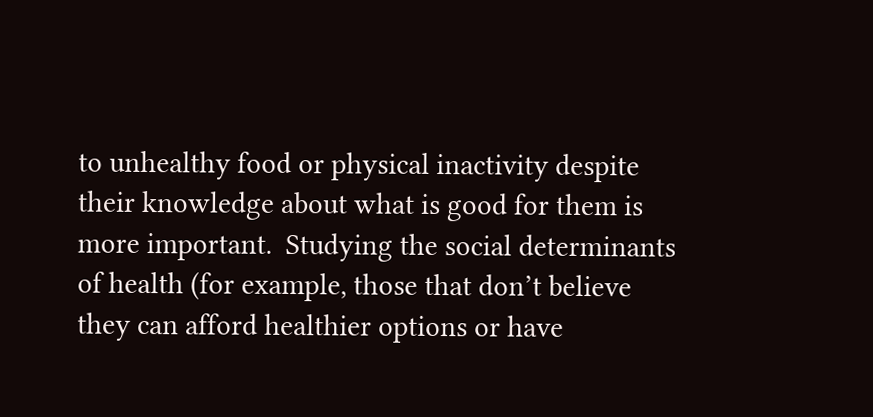to unhealthy food or physical inactivity despite their knowledge about what is good for them is more important.  Studying the social determinants of health (for example, those that don’t believe they can afford healthier options or have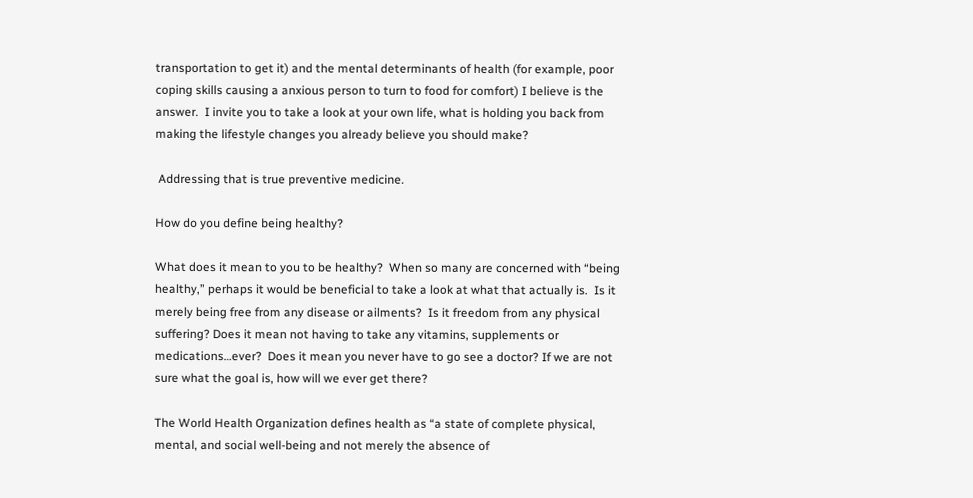transportation to get it) and the mental determinants of health (for example, poor coping skills causing a anxious person to turn to food for comfort) I believe is the answer.  I invite you to take a look at your own life, what is holding you back from making the lifestyle changes you already believe you should make?

 Addressing that is true preventive medicine.

How do you define being healthy?

What does it mean to you to be healthy?  When so many are concerned with “being healthy,” perhaps it would be beneficial to take a look at what that actually is.  Is it merely being free from any disease or ailments?  Is it freedom from any physical suffering? Does it mean not having to take any vitamins, supplements or medications…ever?  Does it mean you never have to go see a doctor? If we are not sure what the goal is, how will we ever get there?

The World Health Organization defines health as “a state of complete physical, mental, and social well-being and not merely the absence of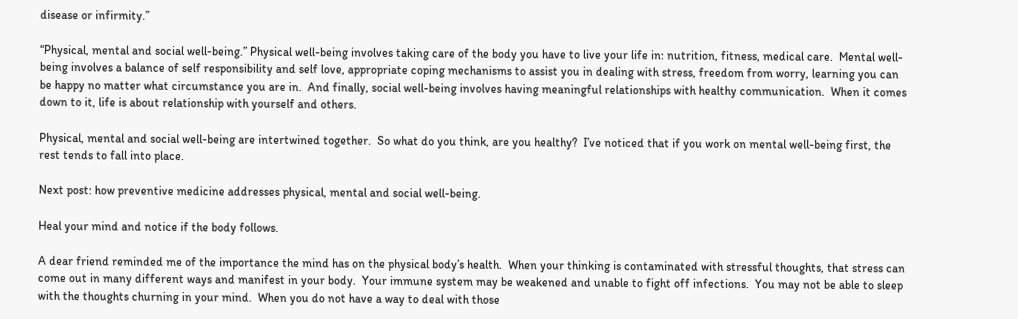disease or infirmity.”

“Physical, mental and social well-being.” Physical well-being involves taking care of the body you have to live your life in: nutrition, fitness, medical care.  Mental well-being involves a balance of self responsibility and self love, appropriate coping mechanisms to assist you in dealing with stress, freedom from worry, learning you can be happy no matter what circumstance you are in.  And finally, social well-being involves having meaningful relationships with healthy communication.  When it comes down to it, life is about relationship with yourself and others.

Physical, mental and social well-being are intertwined together.  So what do you think, are you healthy?  I’ve noticed that if you work on mental well-being first, the rest tends to fall into place.

Next post: how preventive medicine addresses physical, mental and social well-being.

Heal your mind and notice if the body follows.

A dear friend reminded me of the importance the mind has on the physical body’s health.  When your thinking is contaminated with stressful thoughts, that stress can come out in many different ways and manifest in your body.  Your immune system may be weakened and unable to fight off infections.  You may not be able to sleep with the thoughts churning in your mind.  When you do not have a way to deal with those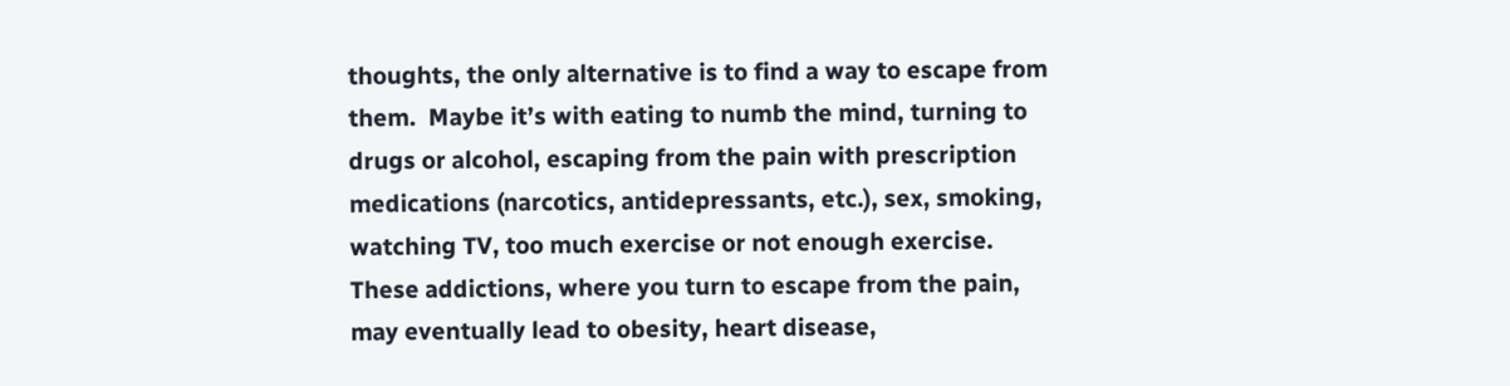thoughts, the only alternative is to find a way to escape from them.  Maybe it’s with eating to numb the mind, turning to drugs or alcohol, escaping from the pain with prescription medications (narcotics, antidepressants, etc.), sex, smoking, watching TV, too much exercise or not enough exercise.  These addictions, where you turn to escape from the pain, may eventually lead to obesity, heart disease,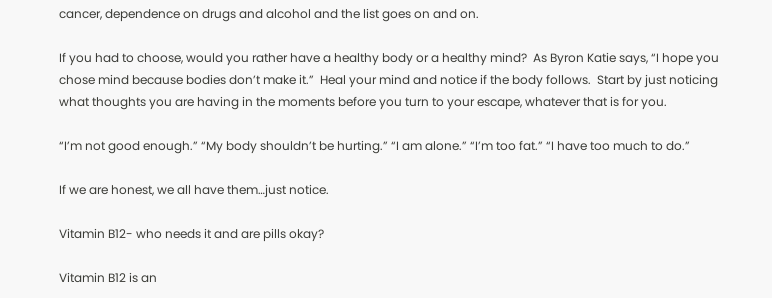cancer, dependence on drugs and alcohol and the list goes on and on.

If you had to choose, would you rather have a healthy body or a healthy mind?  As Byron Katie says, “I hope you chose mind because bodies don’t make it.”  Heal your mind and notice if the body follows.  Start by just noticing what thoughts you are having in the moments before you turn to your escape, whatever that is for you.

“I’m not good enough.” “My body shouldn’t be hurting.” “I am alone.” “I’m too fat.” “I have too much to do.”

If we are honest, we all have them…just notice.

Vitamin B12- who needs it and are pills okay?

Vitamin B12 is an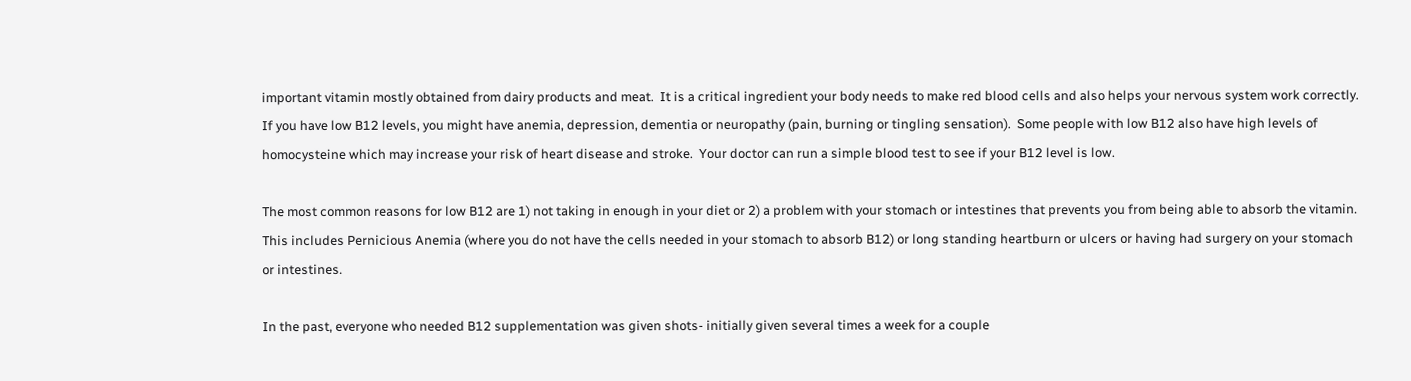important vitamin mostly obtained from dairy products and meat.  It is a critical ingredient your body needs to make red blood cells and also helps your nervous system work correctly.  If you have low B12 levels, you might have anemia, depression, dementia or neuropathy (pain, burning or tingling sensation).  Some people with low B12 also have high levels of homocysteine which may increase your risk of heart disease and stroke.  Your doctor can run a simple blood test to see if your B12 level is low.

The most common reasons for low B12 are 1) not taking in enough in your diet or 2) a problem with your stomach or intestines that prevents you from being able to absorb the vitamin.  This includes Pernicious Anemia (where you do not have the cells needed in your stomach to absorb B12) or long standing heartburn or ulcers or having had surgery on your stomach or intestines.

In the past, everyone who needed B12 supplementation was given shots- initially given several times a week for a couple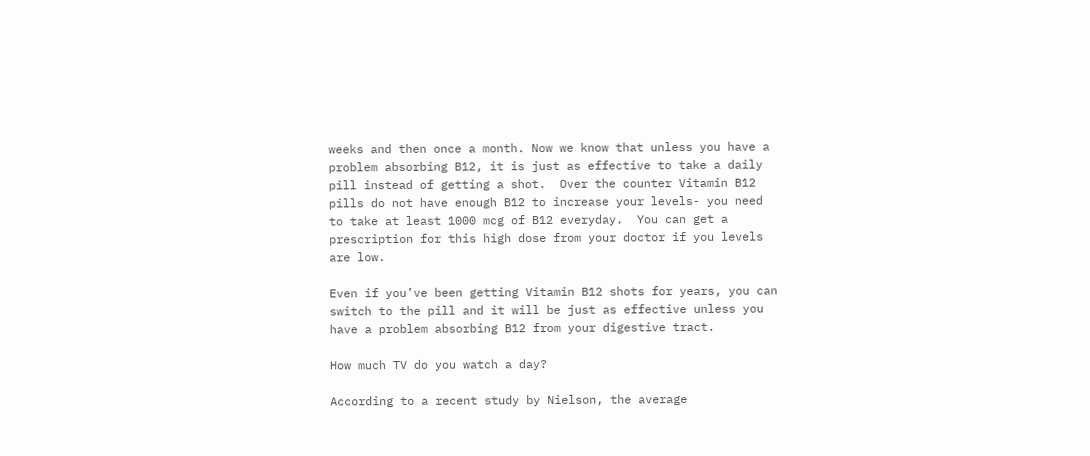weeks and then once a month. Now we know that unless you have a problem absorbing B12, it is just as effective to take a daily pill instead of getting a shot.  Over the counter Vitamin B12 pills do not have enough B12 to increase your levels- you need to take at least 1000 mcg of B12 everyday.  You can get a prescription for this high dose from your doctor if you levels are low.

Even if you’ve been getting Vitamin B12 shots for years, you can switch to the pill and it will be just as effective unless you have a problem absorbing B12 from your digestive tract.

How much TV do you watch a day?

According to a recent study by Nielson, the average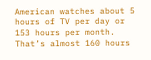American watches about 5 hours of TV per day or 153 hours per month.  That’s almost 160 hours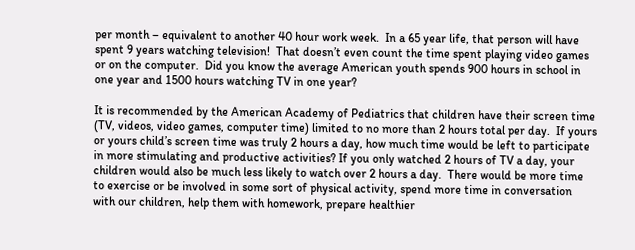per month – equivalent to another 40 hour work week.  In a 65 year life, that person will have spent 9 years watching television!  That doesn’t even count the time spent playing video games or on the computer.  Did you know the average American youth spends 900 hours in school in one year and 1500 hours watching TV in one year?

It is recommended by the American Academy of Pediatrics that children have their screen time (TV, videos, video games, computer time) limited to no more than 2 hours total per day.  If yours or yours child’s screen time was truly 2 hours a day, how much time would be left to participate in more stimulating and productive activities? If you only watched 2 hours of TV a day, your children would also be much less likely to watch over 2 hours a day.  There would be more time to exercise or be involved in some sort of physical activity, spend more time in conversation with our children, help them with homework, prepare healthier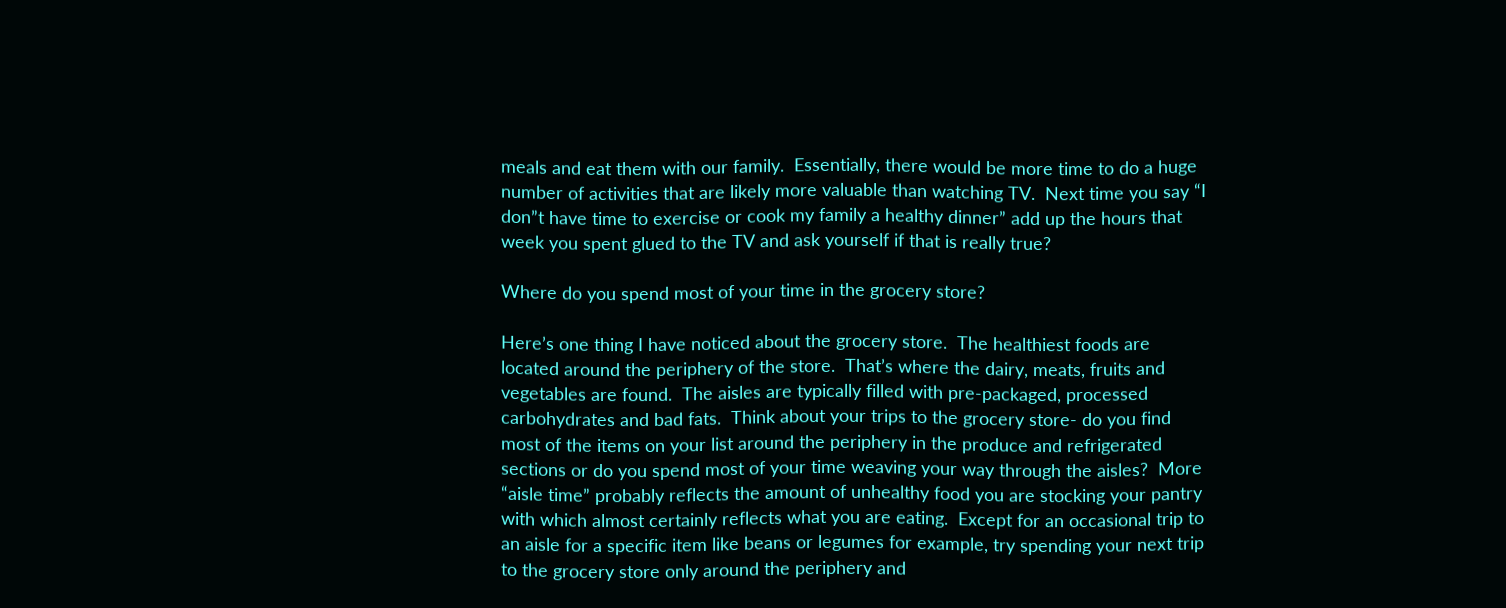meals and eat them with our family.  Essentially, there would be more time to do a huge number of activities that are likely more valuable than watching TV.  Next time you say “I don”t have time to exercise or cook my family a healthy dinner” add up the hours that week you spent glued to the TV and ask yourself if that is really true?

Where do you spend most of your time in the grocery store?

Here’s one thing I have noticed about the grocery store.  The healthiest foods are located around the periphery of the store.  That’s where the dairy, meats, fruits and vegetables are found.  The aisles are typically filled with pre-packaged, processed carbohydrates and bad fats.  Think about your trips to the grocery store- do you find most of the items on your list around the periphery in the produce and refrigerated sections or do you spend most of your time weaving your way through the aisles?  More “aisle time” probably reflects the amount of unhealthy food you are stocking your pantry with which almost certainly reflects what you are eating.  Except for an occasional trip to an aisle for a specific item like beans or legumes for example, try spending your next trip to the grocery store only around the periphery and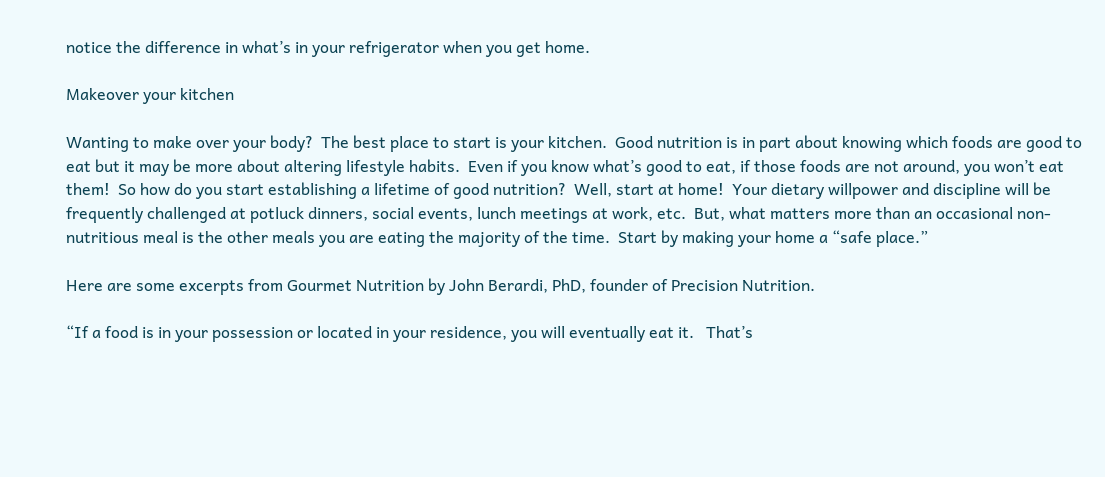notice the difference in what’s in your refrigerator when you get home.

Makeover your kitchen

Wanting to make over your body?  The best place to start is your kitchen.  Good nutrition is in part about knowing which foods are good to eat but it may be more about altering lifestyle habits.  Even if you know what’s good to eat, if those foods are not around, you won’t eat them!  So how do you start establishing a lifetime of good nutrition?  Well, start at home!  Your dietary willpower and discipline will be frequently challenged at potluck dinners, social events, lunch meetings at work, etc.  But, what matters more than an occasional non-nutritious meal is the other meals you are eating the majority of the time.  Start by making your home a “safe place.”

Here are some excerpts from Gourmet Nutrition by John Berardi, PhD, founder of Precision Nutrition.

“If a food is in your possession or located in your residence, you will eventually eat it.   That’s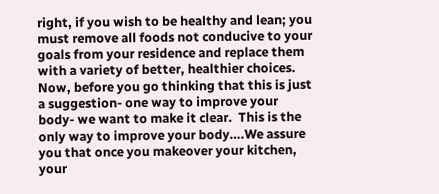right, if you wish to be healthy and lean; you must remove all foods not conducive to your goals from your residence and replace them with a variety of better, healthier choices.  Now, before you go thinking that this is just a suggestion- one way to improve your body- we want to make it clear.  This is the only way to improve your body….We assure you that once you makeover your kitchen, your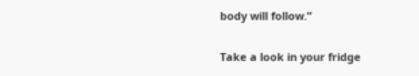body will follow.”

Take a look in your fridge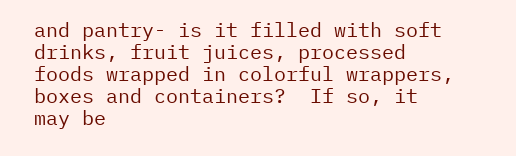and pantry- is it filled with soft drinks, fruit juices, processed foods wrapped in colorful wrappers, boxes and containers?  If so, it may be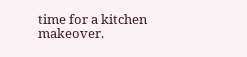time for a kitchen makeover.